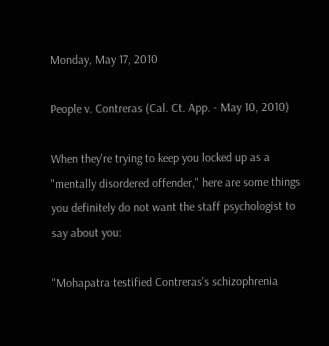Monday, May 17, 2010

People v. Contreras (Cal. Ct. App. - May 10, 2010)

When they're trying to keep you locked up as a "mentally disordered offender," here are some things you definitely do not want the staff psychologist to say about you:

"Mohapatra testified Contreras's schizophrenia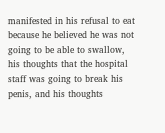manifested in his refusal to eat because he believed he was not going to be able to swallow, his thoughts that the hospital staff was going to break his penis, and his thoughts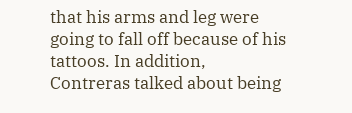that his arms and leg were going to fall off because of his tattoos. In addition, Contreras talked about being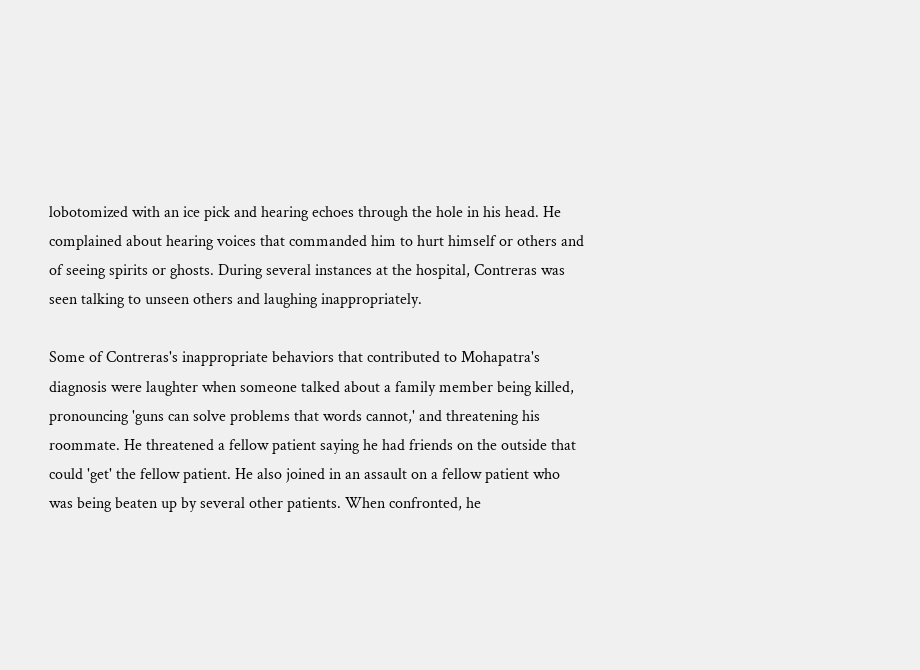lobotomized with an ice pick and hearing echoes through the hole in his head. He complained about hearing voices that commanded him to hurt himself or others and of seeing spirits or ghosts. During several instances at the hospital, Contreras was seen talking to unseen others and laughing inappropriately.

Some of Contreras's inappropriate behaviors that contributed to Mohapatra's diagnosis were laughter when someone talked about a family member being killed, pronouncing 'guns can solve problems that words cannot,' and threatening his roommate. He threatened a fellow patient saying he had friends on the outside that could 'get' the fellow patient. He also joined in an assault on a fellow patient who was being beaten up by several other patients. When confronted, he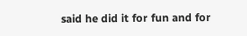said he did it for fun and for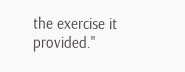the exercise it provided."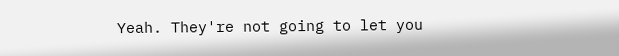Yeah. They're not going to let you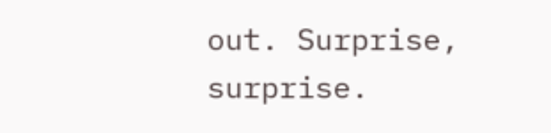out. Surprise, surprise.